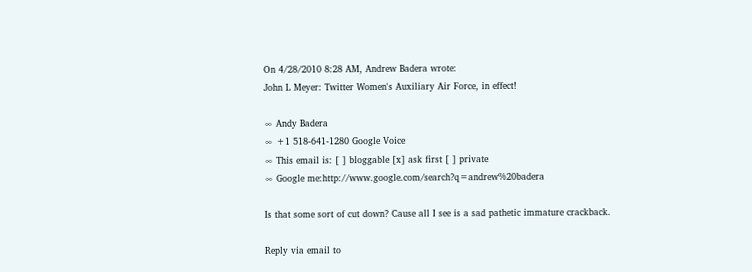On 4/28/2010 8:28 AM, Andrew Badera wrote:
John L Meyer: Twitter Women's Auxiliary Air Force, in effect!

∞ Andy Badera
∞ +1 518-641-1280 Google Voice
∞ This email is: [ ] bloggable [x] ask first [ ] private
∞ Google me:http://www.google.com/search?q=andrew%20badera

Is that some sort of cut down? Cause all I see is a sad pathetic immature crackback.

Reply via email to